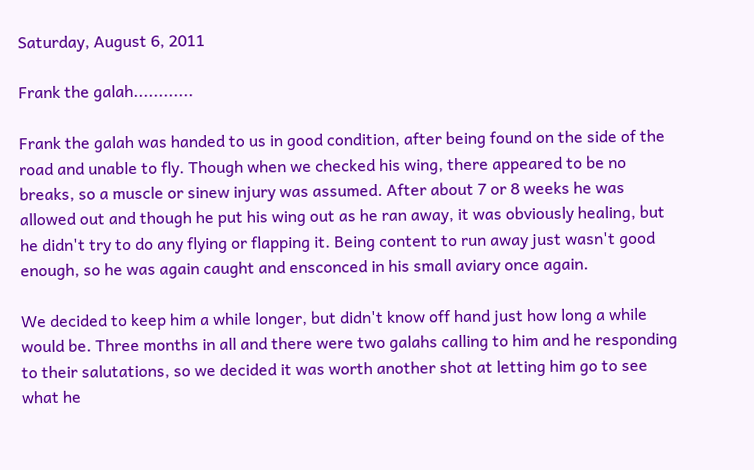Saturday, August 6, 2011

Frank the galah............

Frank the galah was handed to us in good condition, after being found on the side of the road and unable to fly. Though when we checked his wing, there appeared to be no breaks, so a muscle or sinew injury was assumed. After about 7 or 8 weeks he was allowed out and though he put his wing out as he ran away, it was obviously healing, but he didn't try to do any flying or flapping it. Being content to run away just wasn't good enough, so he was again caught and ensconced in his small aviary once again.

We decided to keep him a while longer, but didn't know off hand just how long a while would be. Three months in all and there were two galahs calling to him and he responding to their salutations, so we decided it was worth another shot at letting him go to see what he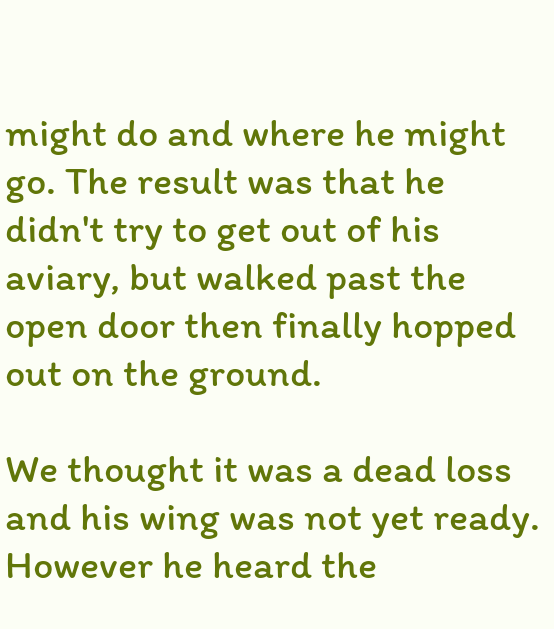might do and where he might go. The result was that he didn't try to get out of his aviary, but walked past the open door then finally hopped out on the ground.

We thought it was a dead loss and his wing was not yet ready. However he heard the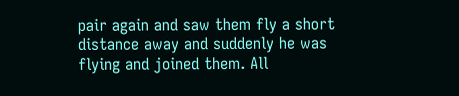pair again and saw them fly a short distance away and suddenly he was flying and joined them. All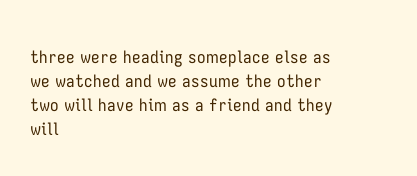three were heading someplace else as we watched and we assume the other two will have him as a friend and they will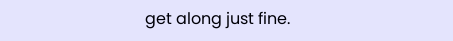get along just fine.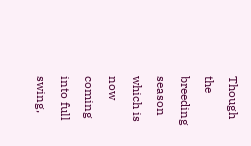Though the breeding season which is now coming into full swing,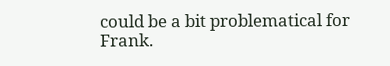could be a bit problematical for Frank.